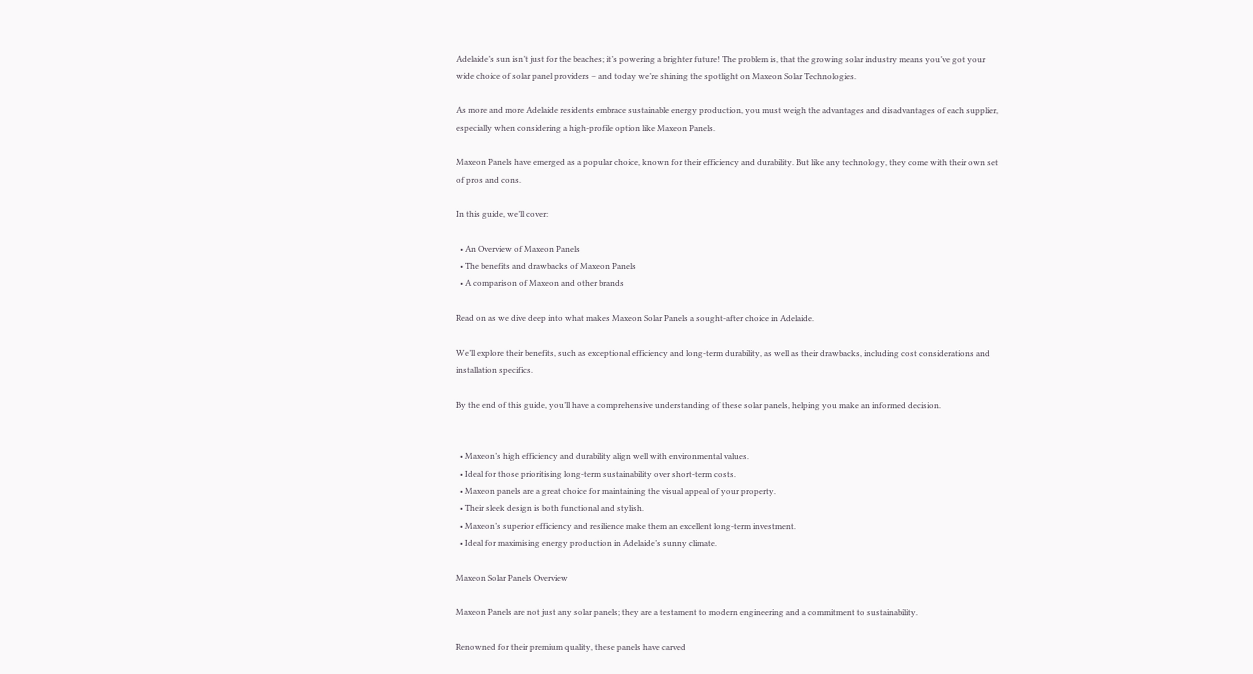Adelaide’s sun isn’t just for the beaches; it’s powering a brighter future! The problem is, that the growing solar industry means you’ve got your wide choice of solar panel providers – and today we’re shining the spotlight on Maxeon Solar Technologies.

As more and more Adelaide residents embrace sustainable energy production, you must weigh the advantages and disadvantages of each supplier, especially when considering a high-profile option like Maxeon Panels.

Maxeon Panels have emerged as a popular choice, known for their efficiency and durability. But like any technology, they come with their own set of pros and cons.

In this guide, we’ll cover:

  • An Overview of Maxeon Panels
  • The benefits and drawbacks of Maxeon Panels
  • A comparison of Maxeon and other brands

Read on as we dive deep into what makes Maxeon Solar Panels a sought-after choice in Adelaide.

We’ll explore their benefits, such as exceptional efficiency and long-term durability, as well as their drawbacks, including cost considerations and installation specifics.

By the end of this guide, you’ll have a comprehensive understanding of these solar panels, helping you make an informed decision.


  • Maxeon’s high efficiency and durability align well with environmental values.
  • Ideal for those prioritising long-term sustainability over short-term costs.
  • Maxeon panels are a great choice for maintaining the visual appeal of your property.
  • Their sleek design is both functional and stylish.
  • Maxeon’s superior efficiency and resilience make them an excellent long-term investment.
  • Ideal for maximising energy production in Adelaide’s sunny climate.

Maxeon Solar Panels Overview

Maxeon Panels are not just any solar panels; they are a testament to modern engineering and a commitment to sustainability.

Renowned for their premium quality, these panels have carved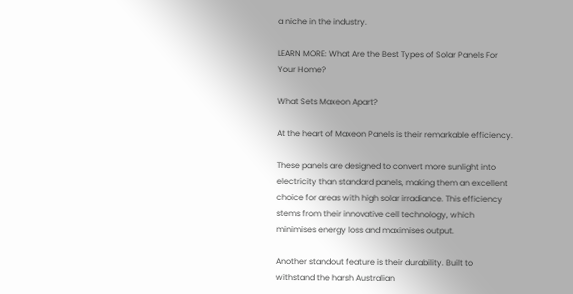a niche in the industry.

LEARN MORE: What Are the Best Types of Solar Panels For Your Home?

What Sets Maxeon Apart?

At the heart of Maxeon Panels is their remarkable efficiency.

These panels are designed to convert more sunlight into electricity than standard panels, making them an excellent choice for areas with high solar irradiance. This efficiency stems from their innovative cell technology, which minimises energy loss and maximises output.

Another standout feature is their durability. Built to withstand the harsh Australian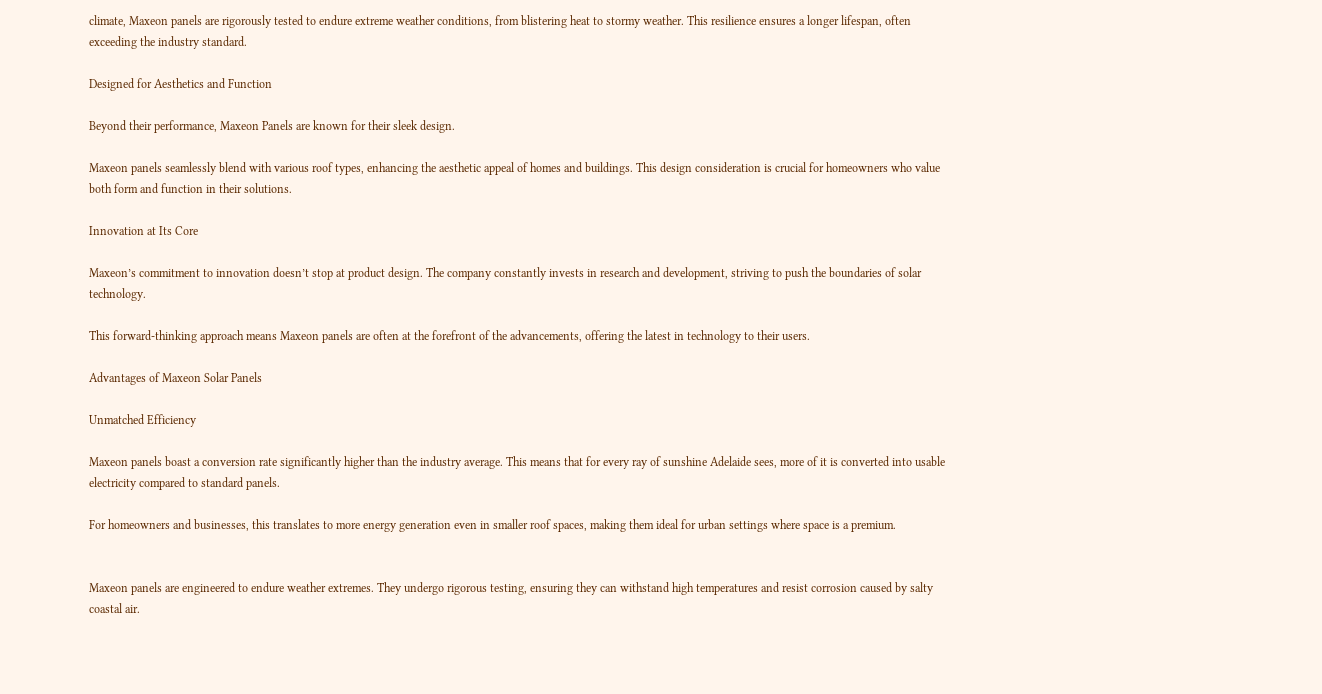climate, Maxeon panels are rigorously tested to endure extreme weather conditions, from blistering heat to stormy weather. This resilience ensures a longer lifespan, often exceeding the industry standard.

Designed for Aesthetics and Function

Beyond their performance, Maxeon Panels are known for their sleek design.

Maxeon panels seamlessly blend with various roof types, enhancing the aesthetic appeal of homes and buildings. This design consideration is crucial for homeowners who value both form and function in their solutions.

Innovation at Its Core

Maxeon’s commitment to innovation doesn’t stop at product design. The company constantly invests in research and development, striving to push the boundaries of solar technology.

This forward-thinking approach means Maxeon panels are often at the forefront of the advancements, offering the latest in technology to their users.

Advantages of Maxeon Solar Panels

Unmatched Efficiency

Maxeon panels boast a conversion rate significantly higher than the industry average. This means that for every ray of sunshine Adelaide sees, more of it is converted into usable electricity compared to standard panels.

For homeowners and businesses, this translates to more energy generation even in smaller roof spaces, making them ideal for urban settings where space is a premium.


Maxeon panels are engineered to endure weather extremes. They undergo rigorous testing, ensuring they can withstand high temperatures and resist corrosion caused by salty coastal air.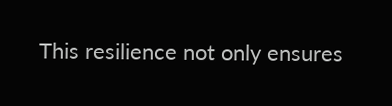This resilience not only ensures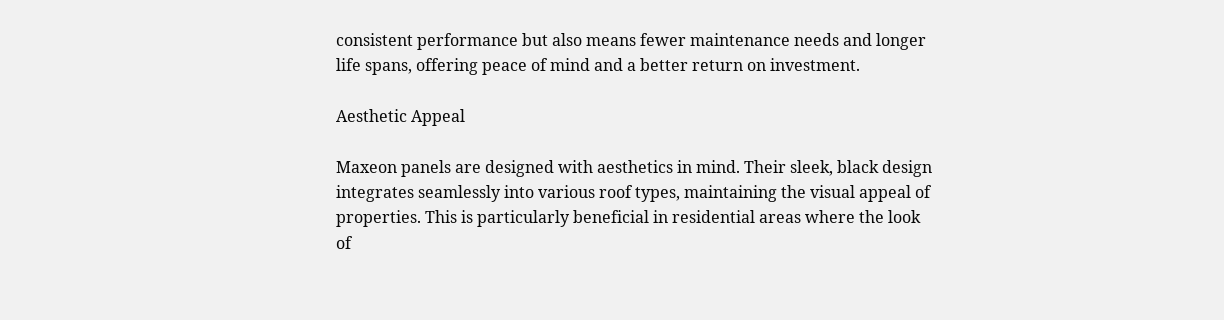consistent performance but also means fewer maintenance needs and longer life spans, offering peace of mind and a better return on investment.

Aesthetic Appeal

Maxeon panels are designed with aesthetics in mind. Their sleek, black design integrates seamlessly into various roof types, maintaining the visual appeal of properties. This is particularly beneficial in residential areas where the look of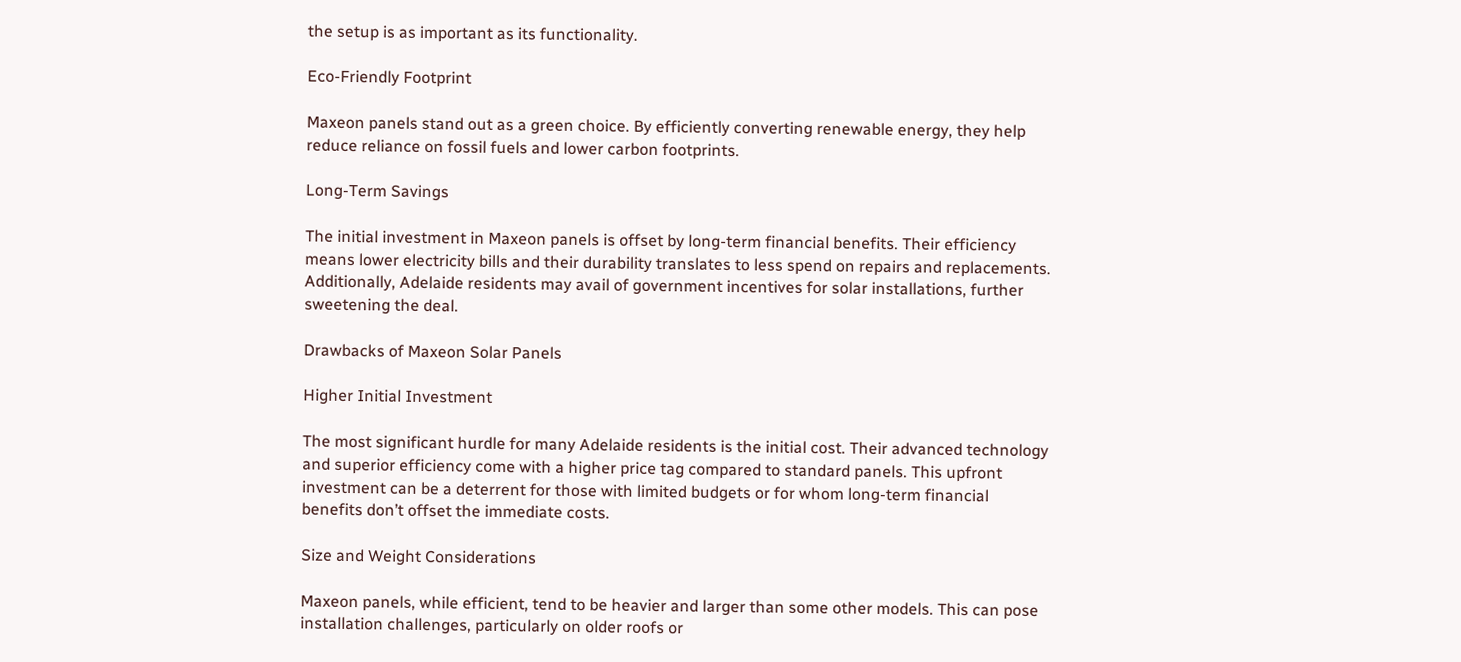the setup is as important as its functionality.

Eco-Friendly Footprint

Maxeon panels stand out as a green choice. By efficiently converting renewable energy, they help reduce reliance on fossil fuels and lower carbon footprints.

Long-Term Savings

The initial investment in Maxeon panels is offset by long-term financial benefits. Their efficiency means lower electricity bills and their durability translates to less spend on repairs and replacements. Additionally, Adelaide residents may avail of government incentives for solar installations, further sweetening the deal.

Drawbacks of Maxeon Solar Panels

Higher Initial Investment

The most significant hurdle for many Adelaide residents is the initial cost. Their advanced technology and superior efficiency come with a higher price tag compared to standard panels. This upfront investment can be a deterrent for those with limited budgets or for whom long-term financial benefits don’t offset the immediate costs.

Size and Weight Considerations

Maxeon panels, while efficient, tend to be heavier and larger than some other models. This can pose installation challenges, particularly on older roofs or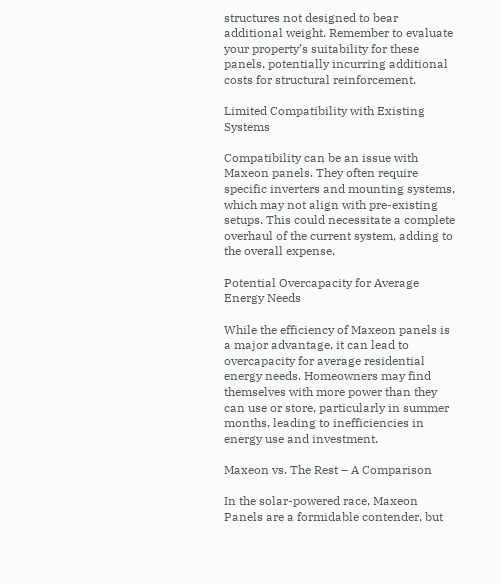structures not designed to bear additional weight. Remember to evaluate your property’s suitability for these panels, potentially incurring additional costs for structural reinforcement.

Limited Compatibility with Existing Systems

Compatibility can be an issue with Maxeon panels. They often require specific inverters and mounting systems, which may not align with pre-existing setups. This could necessitate a complete overhaul of the current system, adding to the overall expense.

Potential Overcapacity for Average Energy Needs

While the efficiency of Maxeon panels is a major advantage, it can lead to overcapacity for average residential energy needs. Homeowners may find themselves with more power than they can use or store, particularly in summer months, leading to inefficiencies in energy use and investment.

Maxeon vs. The Rest – A Comparison

In the solar-powered race, Maxeon Panels are a formidable contender, but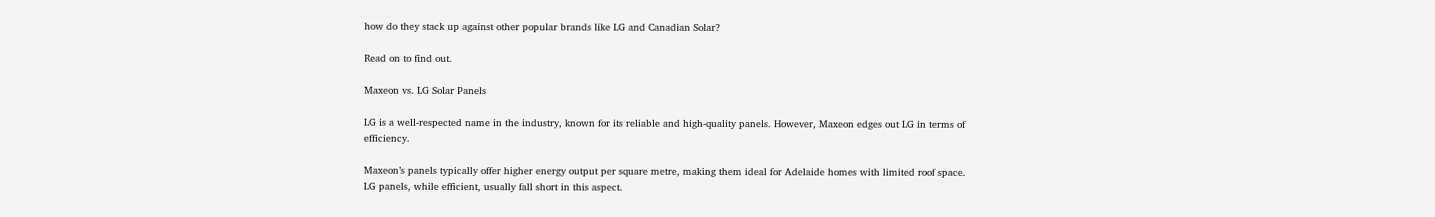how do they stack up against other popular brands like LG and Canadian Solar?

Read on to find out.

Maxeon vs. LG Solar Panels

LG is a well-respected name in the industry, known for its reliable and high-quality panels. However, Maxeon edges out LG in terms of efficiency.

Maxeon’s panels typically offer higher energy output per square metre, making them ideal for Adelaide homes with limited roof space. LG panels, while efficient, usually fall short in this aspect.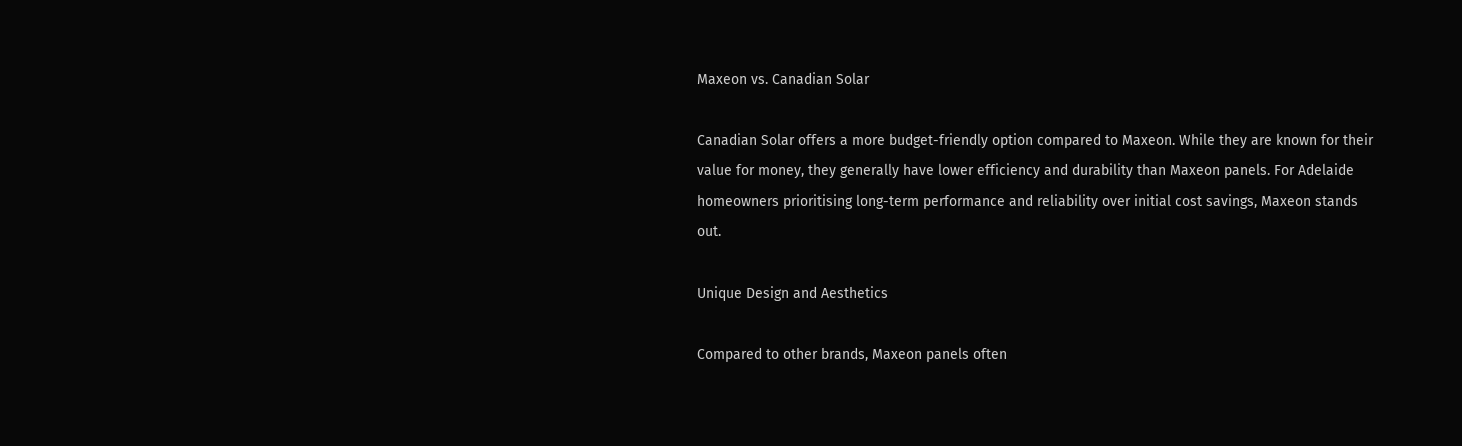Maxeon vs. Canadian Solar

Canadian Solar offers a more budget-friendly option compared to Maxeon. While they are known for their value for money, they generally have lower efficiency and durability than Maxeon panels. For Adelaide homeowners prioritising long-term performance and reliability over initial cost savings, Maxeon stands out.

Unique Design and Aesthetics

Compared to other brands, Maxeon panels often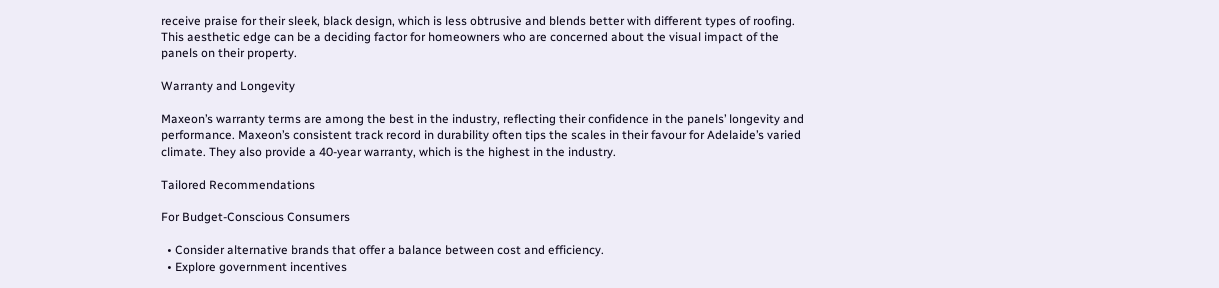receive praise for their sleek, black design, which is less obtrusive and blends better with different types of roofing. This aesthetic edge can be a deciding factor for homeowners who are concerned about the visual impact of the panels on their property.

Warranty and Longevity

Maxeon’s warranty terms are among the best in the industry, reflecting their confidence in the panels’ longevity and performance. Maxeon’s consistent track record in durability often tips the scales in their favour for Adelaide’s varied climate. They also provide a 40-year warranty, which is the highest in the industry.

Tailored Recommendations

For Budget-Conscious Consumers

  • Consider alternative brands that offer a balance between cost and efficiency.
  • Explore government incentives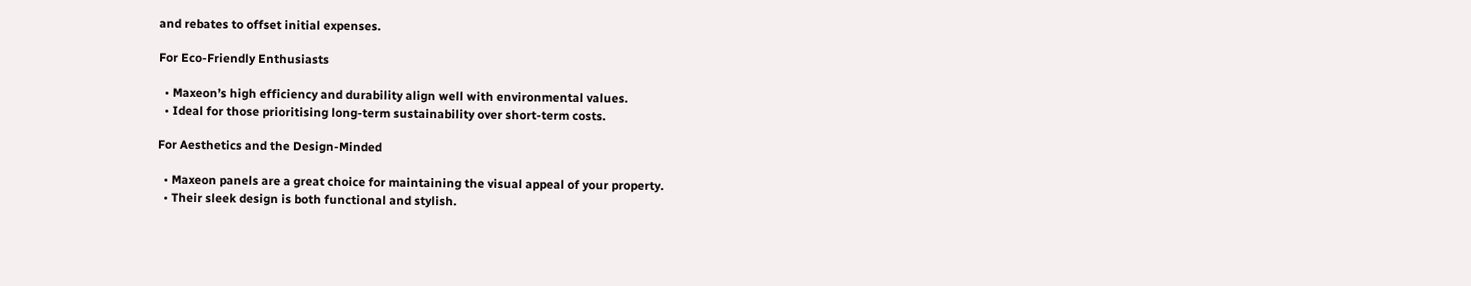and rebates to offset initial expenses.

For Eco-Friendly Enthusiasts

  • Maxeon’s high efficiency and durability align well with environmental values.
  • Ideal for those prioritising long-term sustainability over short-term costs.

For Aesthetics and the Design-Minded

  • Maxeon panels are a great choice for maintaining the visual appeal of your property.
  • Their sleek design is both functional and stylish.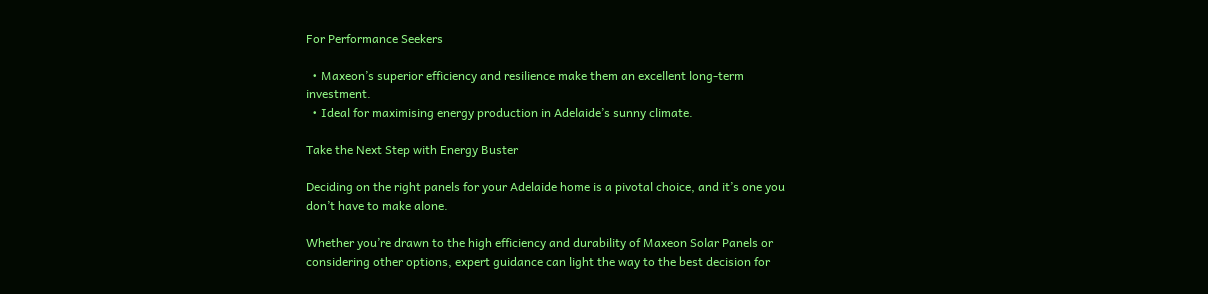For Performance Seekers

  • Maxeon’s superior efficiency and resilience make them an excellent long-term investment.
  • Ideal for maximising energy production in Adelaide’s sunny climate.

Take the Next Step with Energy Buster

Deciding on the right panels for your Adelaide home is a pivotal choice, and it’s one you don’t have to make alone.

Whether you’re drawn to the high efficiency and durability of Maxeon Solar Panels or considering other options, expert guidance can light the way to the best decision for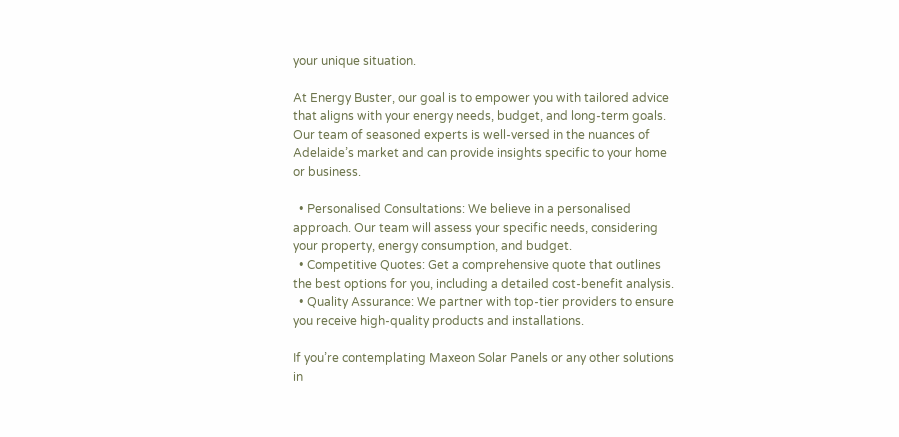your unique situation.

At Energy Buster, our goal is to empower you with tailored advice that aligns with your energy needs, budget, and long-term goals. Our team of seasoned experts is well-versed in the nuances of Adelaide’s market and can provide insights specific to your home or business.

  • Personalised Consultations: We believe in a personalised approach. Our team will assess your specific needs, considering your property, energy consumption, and budget.
  • Competitive Quotes: Get a comprehensive quote that outlines the best options for you, including a detailed cost-benefit analysis.
  • Quality Assurance: We partner with top-tier providers to ensure you receive high-quality products and installations.

If you’re contemplating Maxeon Solar Panels or any other solutions in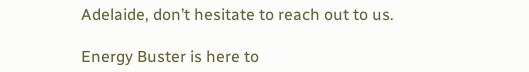Adelaide, don’t hesitate to reach out to us.

Energy Buster is here to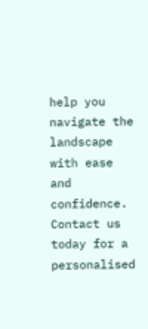help you navigate the landscape with ease and confidence. Contact us today for a personalised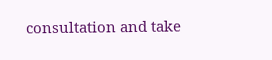consultation and take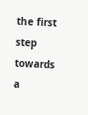the first step towards a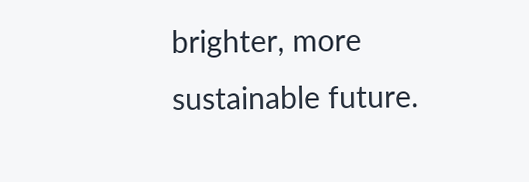brighter, more sustainable future.